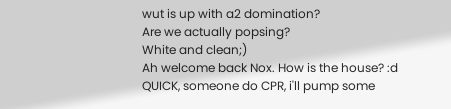wut is up with a2 domination?
Are we actually popsing?
White and clean;)
Ah welcome back Nox. How is the house? :d
QUICK, someone do CPR, i'll pump some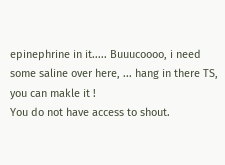epinephrine in it..... Buuucoooo, i need some saline over here, ... hang in there TS, you can makle it !
You do not have access to shout.